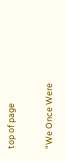top of page

"We Once Were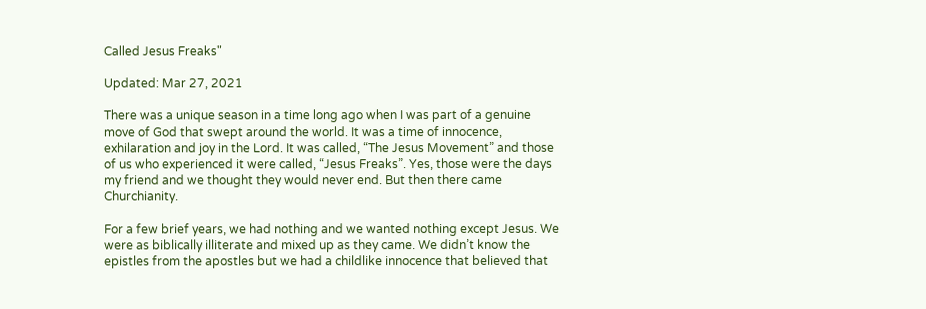Called Jesus Freaks"

Updated: Mar 27, 2021

There was a unique season in a time long ago when I was part of a genuine move of God that swept around the world. It was a time of innocence, exhilaration and joy in the Lord. It was called, “The Jesus Movement” and those of us who experienced it were called, “Jesus Freaks”. Yes, those were the days my friend and we thought they would never end. But then there came Churchianity.

For a few brief years, we had nothing and we wanted nothing except Jesus. We were as biblically illiterate and mixed up as they came. We didn’t know the epistles from the apostles but we had a childlike innocence that believed that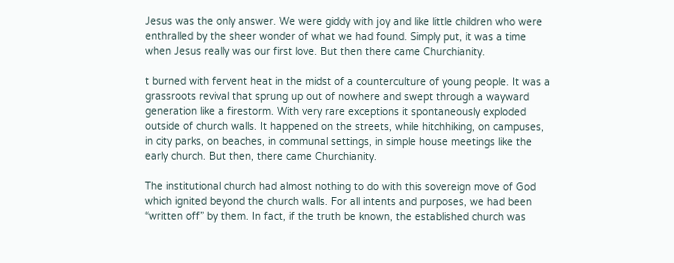Jesus was the only answer. We were giddy with joy and like little children who were enthralled by the sheer wonder of what we had found. Simply put, it was a time when Jesus really was our first love. But then there came Churchianity.

t burned with fervent heat in the midst of a counterculture of young people. It was a grassroots revival that sprung up out of nowhere and swept through a wayward generation like a firestorm. With very rare exceptions it spontaneously exploded outside of church walls. It happened on the streets, while hitchhiking, on campuses, in city parks, on beaches, in communal settings, in simple house meetings like the early church. But then, there came Churchianity.

The institutional church had almost nothing to do with this sovereign move of God which ignited beyond the church walls. For all intents and purposes, we had been “written off” by them. In fact, if the truth be known, the established church was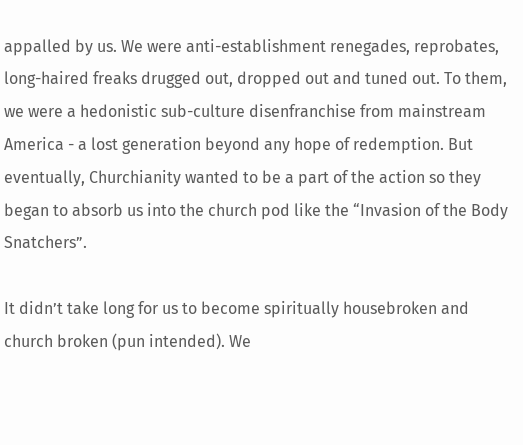appalled by us. We were anti-establishment renegades, reprobates, long-haired freaks drugged out, dropped out and tuned out. To them, we were a hedonistic sub-culture disenfranchise from mainstream America - a lost generation beyond any hope of redemption. But eventually, Churchianity wanted to be a part of the action so they began to absorb us into the church pod like the “Invasion of the Body Snatchers”.

It didn’t take long for us to become spiritually housebroken and church broken (pun intended). We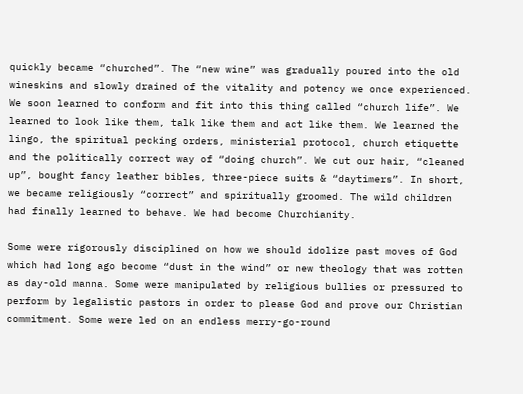quickly became “churched”. The “new wine” was gradually poured into the old wineskins and slowly drained of the vitality and potency we once experienced. We soon learned to conform and fit into this thing called “church life”. We learned to look like them, talk like them and act like them. We learned the lingo, the spiritual pecking orders, ministerial protocol, church etiquette and the politically correct way of “doing church”. We cut our hair, “cleaned up”, bought fancy leather bibles, three-piece suits & “daytimers”. In short, we became religiously “correct” and spiritually groomed. The wild children had finally learned to behave. We had become Churchianity.

Some were rigorously disciplined on how we should idolize past moves of God which had long ago become “dust in the wind” or new theology that was rotten as day-old manna. Some were manipulated by religious bullies or pressured to perform by legalistic pastors in order to please God and prove our Christian commitment. Some were led on an endless merry-go-round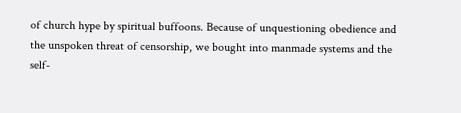of church hype by spiritual buffoons. Because of unquestioning obedience and the unspoken threat of censorship, we bought into manmade systems and the self-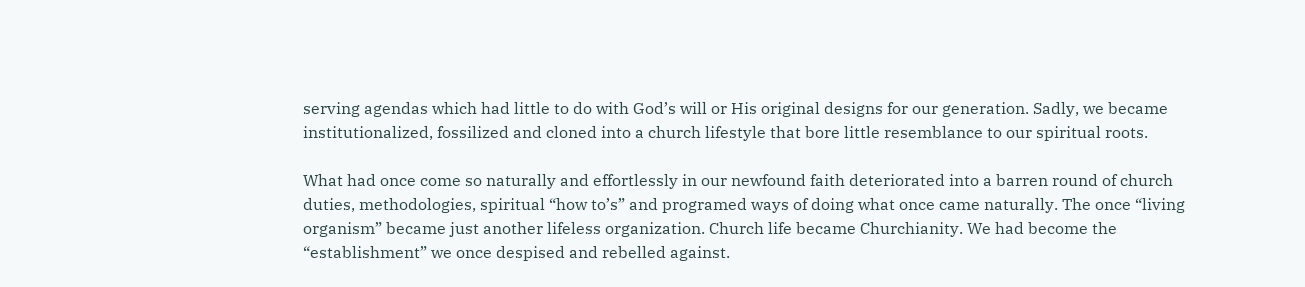serving agendas which had little to do with God’s will or His original designs for our generation. Sadly, we became institutionalized, fossilized and cloned into a church lifestyle that bore little resemblance to our spiritual roots.

What had once come so naturally and effortlessly in our newfound faith deteriorated into a barren round of church duties, methodologies, spiritual “how to’s” and programed ways of doing what once came naturally. The once “living organism” became just another lifeless organization. Church life became Churchianity. We had become the “establishment” we once despised and rebelled against.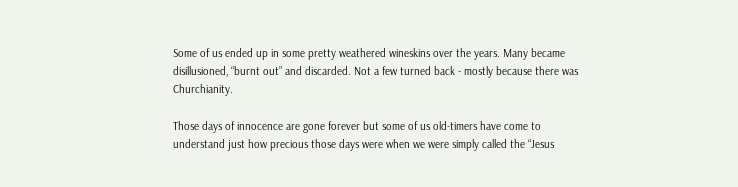Some of us ended up in some pretty weathered wineskins over the years. Many became disillusioned, “burnt out” and discarded. Not a few turned back - mostly because there was Churchianity.

Those days of innocence are gone forever but some of us old-timers have come to understand just how precious those days were when we were simply called the “Jesus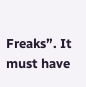Freaks”. It must have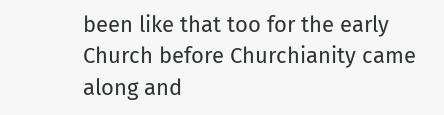been like that too for the early Church before Churchianity came along and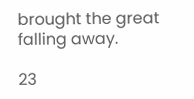brought the great falling away.

23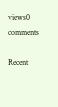views0 comments

Recent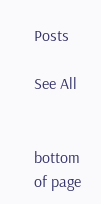Posts

See All


bottom of page